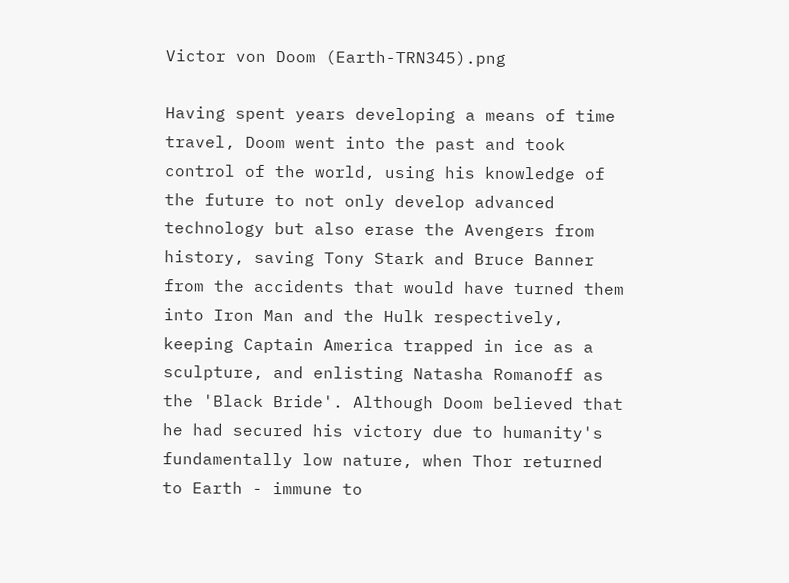Victor von Doom (Earth-TRN345).png

Having spent years developing a means of time travel, Doom went into the past and took control of the world, using his knowledge of the future to not only develop advanced technology but also erase the Avengers from history, saving Tony Stark and Bruce Banner from the accidents that would have turned them into Iron Man and the Hulk respectively, keeping Captain America trapped in ice as a sculpture, and enlisting Natasha Romanoff as the 'Black Bride'. Although Doom believed that he had secured his victory due to humanity's fundamentally low nature, when Thor returned to Earth - immune to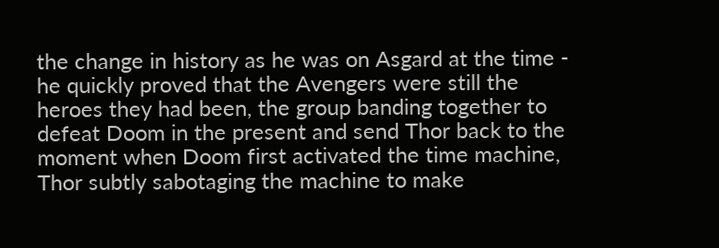the change in history as he was on Asgard at the time - he quickly proved that the Avengers were still the heroes they had been, the group banding together to defeat Doom in the present and send Thor back to the moment when Doom first activated the time machine, Thor subtly sabotaging the machine to make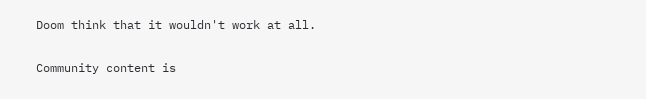Doom think that it wouldn't work at all.

Community content is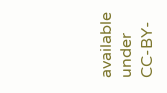available under CC-BY-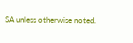SA unless otherwise noted.